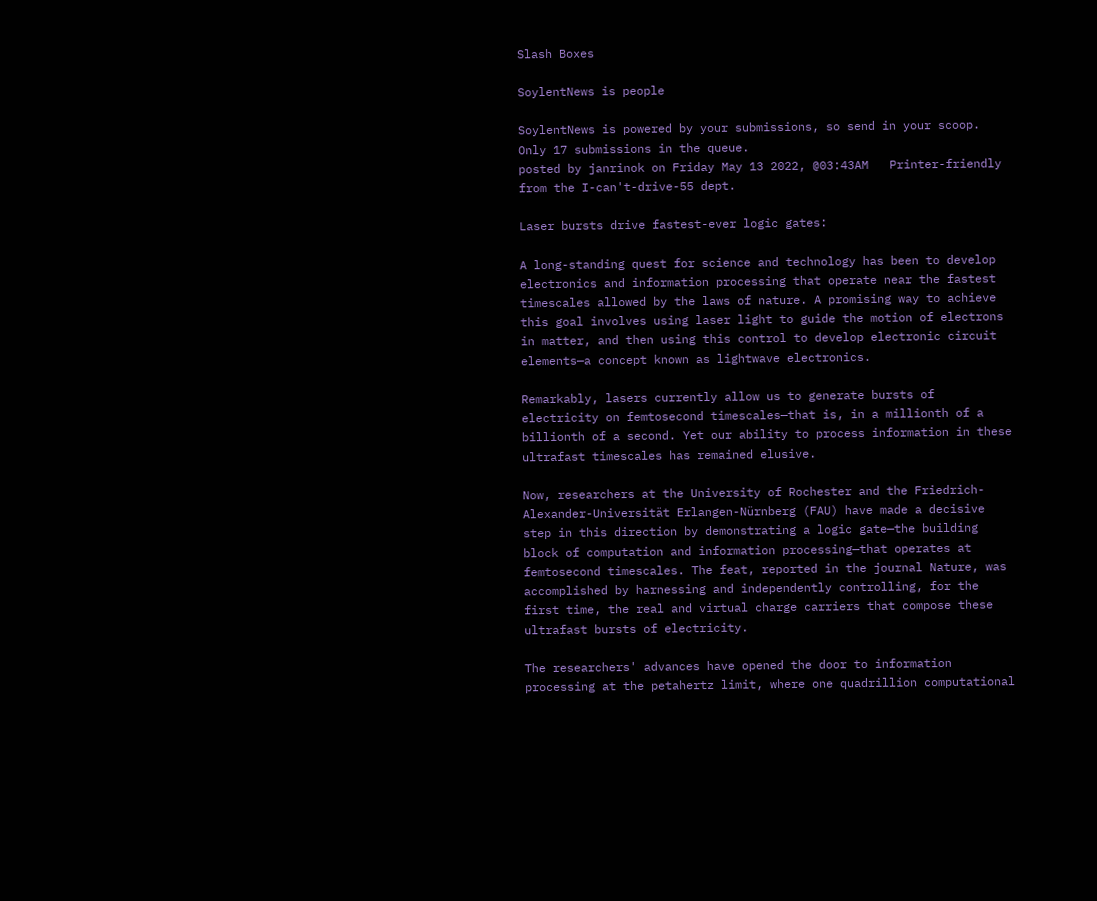Slash Boxes

SoylentNews is people

SoylentNews is powered by your submissions, so send in your scoop. Only 17 submissions in the queue.
posted by janrinok on Friday May 13 2022, @03:43AM   Printer-friendly
from the I-can't-drive-55 dept.

Laser bursts drive fastest-ever logic gates:

A long-standing quest for science and technology has been to develop electronics and information processing that operate near the fastest timescales allowed by the laws of nature. A promising way to achieve this goal involves using laser light to guide the motion of electrons in matter, and then using this control to develop electronic circuit elements—a concept known as lightwave electronics.

Remarkably, lasers currently allow us to generate bursts of electricity on femtosecond timescales—that is, in a millionth of a billionth of a second. Yet our ability to process information in these ultrafast timescales has remained elusive.

Now, researchers at the University of Rochester and the Friedrich-Alexander-Universität Erlangen-Nürnberg (FAU) have made a decisive step in this direction by demonstrating a logic gate—the building block of computation and information processing—that operates at femtosecond timescales. The feat, reported in the journal Nature, was accomplished by harnessing and independently controlling, for the first time, the real and virtual charge carriers that compose these ultrafast bursts of electricity.

The researchers' advances have opened the door to information processing at the petahertz limit, where one quadrillion computational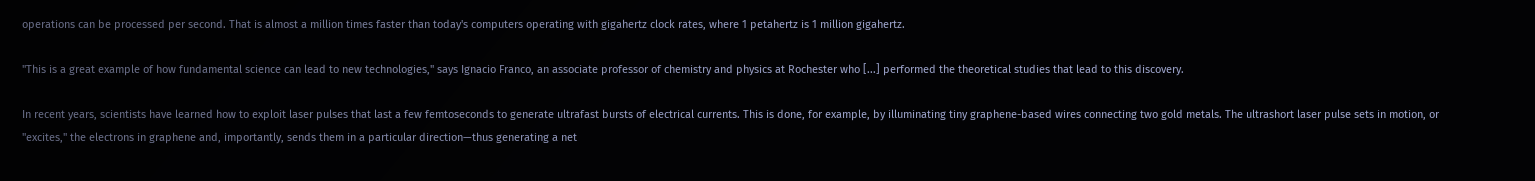operations can be processed per second. That is almost a million times faster than today's computers operating with gigahertz clock rates, where 1 petahertz is 1 million gigahertz.

"This is a great example of how fundamental science can lead to new technologies," says Ignacio Franco, an associate professor of chemistry and physics at Rochester who [...] performed the theoretical studies that lead to this discovery.

In recent years, scientists have learned how to exploit laser pulses that last a few femtoseconds to generate ultrafast bursts of electrical currents. This is done, for example, by illuminating tiny graphene-based wires connecting two gold metals. The ultrashort laser pulse sets in motion, or "excites," the electrons in graphene and, importantly, sends them in a particular direction—thus generating a net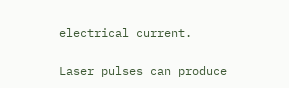electrical current.

Laser pulses can produce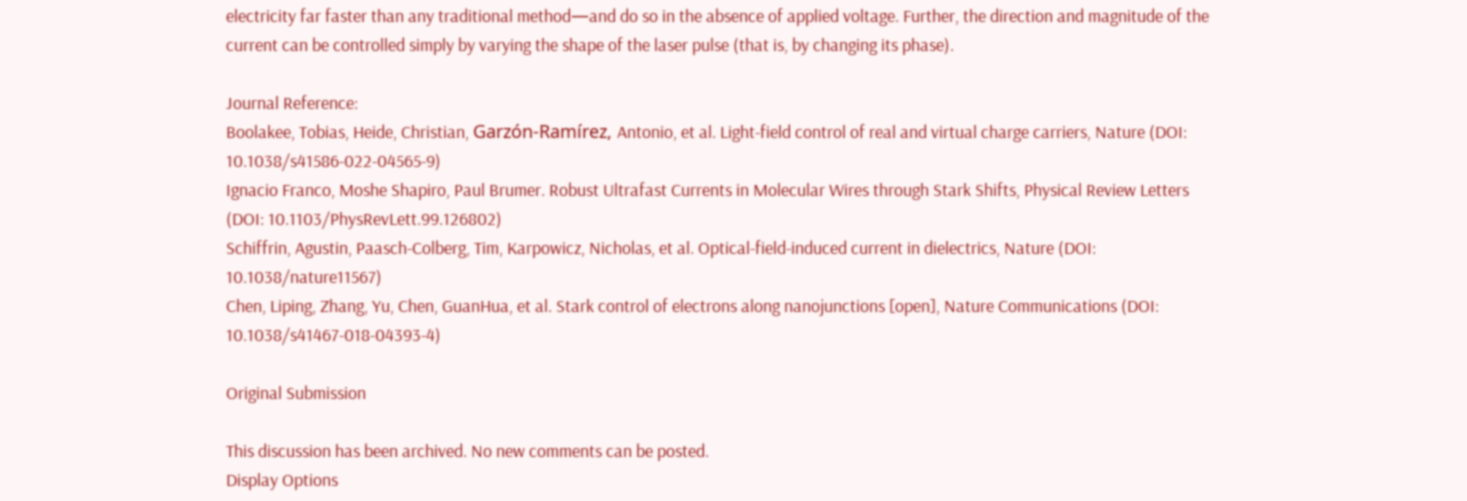electricity far faster than any traditional method—and do so in the absence of applied voltage. Further, the direction and magnitude of the current can be controlled simply by varying the shape of the laser pulse (that is, by changing its phase).

Journal Reference:
Boolakee, Tobias, Heide, Christian, Garzón-Ramírez, Antonio, et al. Light-field control of real and virtual charge carriers, Nature (DOI: 10.1038/s41586-022-04565-9)
Ignacio Franco, Moshe Shapiro, Paul Brumer. Robust Ultrafast Currents in Molecular Wires through Stark Shifts, Physical Review Letters (DOI: 10.1103/PhysRevLett.99.126802)
Schiffrin, Agustin, Paasch-Colberg, Tim, Karpowicz, Nicholas, et al. Optical-field-induced current in dielectrics, Nature (DOI: 10.1038/nature11567)
Chen, Liping, Zhang, Yu, Chen, GuanHua, et al. Stark control of electrons along nanojunctions [open], Nature Communications (DOI: 10.1038/s41467-018-04393-4)

Original Submission

This discussion has been archived. No new comments can be posted.
Display Options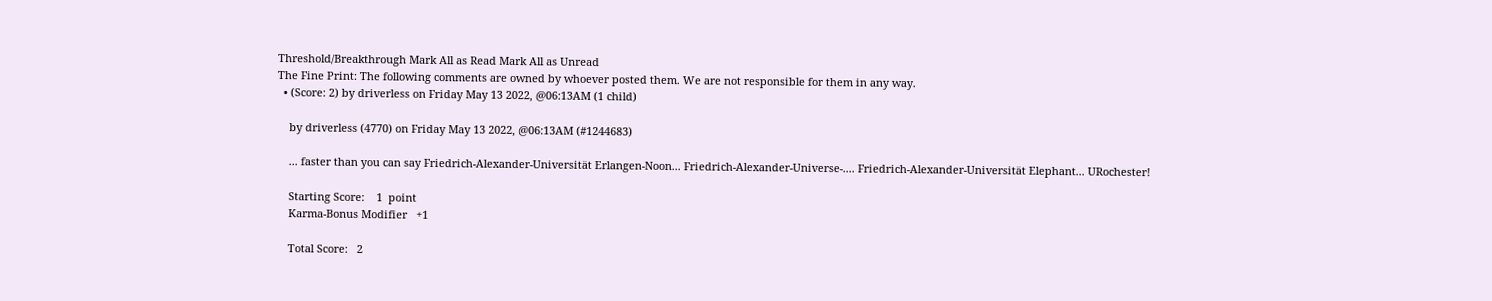Threshold/Breakthrough Mark All as Read Mark All as Unread
The Fine Print: The following comments are owned by whoever posted them. We are not responsible for them in any way.
  • (Score: 2) by driverless on Friday May 13 2022, @06:13AM (1 child)

    by driverless (4770) on Friday May 13 2022, @06:13AM (#1244683)

    ... faster than you can say Friedrich-Alexander-Universität Erlangen-Noon... Friedrich-Alexander-Universe-.... Friedrich-Alexander-Universität Elephant... URochester!

    Starting Score:    1  point
    Karma-Bonus Modifier   +1

    Total Score:   2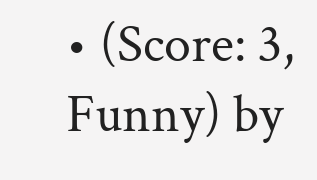• (Score: 3, Funny) by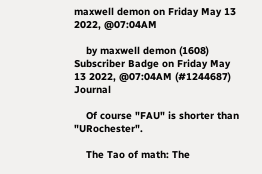maxwell demon on Friday May 13 2022, @07:04AM

    by maxwell demon (1608) Subscriber Badge on Friday May 13 2022, @07:04AM (#1244687) Journal

    Of course "FAU" is shorter than "URochester".

    The Tao of math: The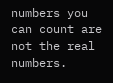numbers you can count are not the real numbers.